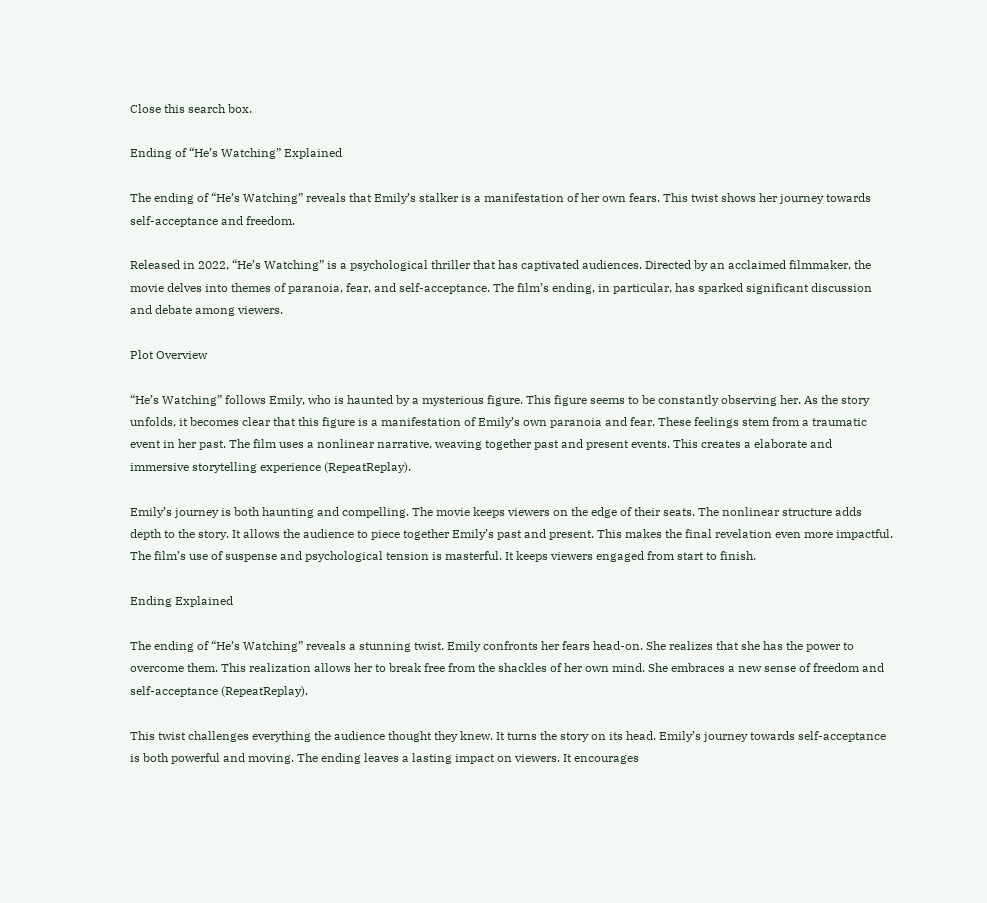Close this search box.

Ending of “He’s Watching” Explained

The ending of “He’s Watching” reveals that Emily’s stalker is a manifestation of her own fears. This twist shows her journey towards self-acceptance and freedom.

Released in 2022, “He’s Watching” is a psychological thriller that has captivated audiences. Directed by an acclaimed filmmaker, the movie delves into themes of paranoia, fear, and self-acceptance. The film’s ending, in particular, has sparked significant discussion and debate among viewers.

Plot Overview

“He’s Watching” follows Emily, who is haunted by a mysterious figure. This figure seems to be constantly observing her. As the story unfolds, it becomes clear that this figure is a manifestation of Emily’s own paranoia and fear. These feelings stem from a traumatic event in her past. The film uses a nonlinear narrative, weaving together past and present events. This creates a elaborate and immersive storytelling experience (RepeatReplay).

Emily’s journey is both haunting and compelling. The movie keeps viewers on the edge of their seats. The nonlinear structure adds depth to the story. It allows the audience to piece together Emily’s past and present. This makes the final revelation even more impactful. The film’s use of suspense and psychological tension is masterful. It keeps viewers engaged from start to finish.

Ending Explained

The ending of “He’s Watching” reveals a stunning twist. Emily confronts her fears head-on. She realizes that she has the power to overcome them. This realization allows her to break free from the shackles of her own mind. She embraces a new sense of freedom and self-acceptance (RepeatReplay).

This twist challenges everything the audience thought they knew. It turns the story on its head. Emily’s journey towards self-acceptance is both powerful and moving. The ending leaves a lasting impact on viewers. It encourages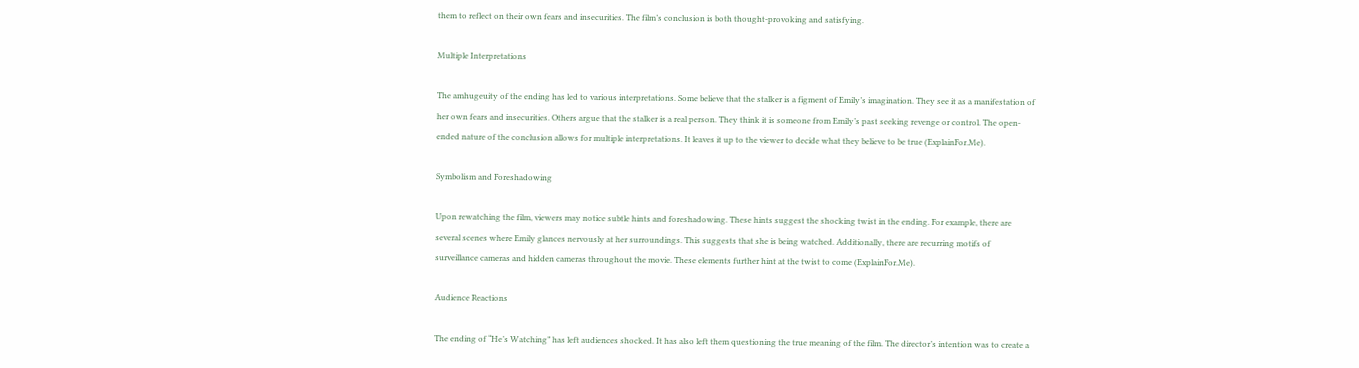them to reflect on their own fears and insecurities. The film’s conclusion is both thought-provoking and satisfying.

Multiple Interpretations

The amhugeuity of the ending has led to various interpretations. Some believe that the stalker is a figment of Emily’s imagination. They see it as a manifestation of her own fears and insecurities. Others argue that the stalker is a real person. They think it is someone from Emily’s past seeking revenge or control. The open-ended nature of the conclusion allows for multiple interpretations. It leaves it up to the viewer to decide what they believe to be true (ExplainFor.Me).

Symbolism and Foreshadowing

Upon rewatching the film, viewers may notice subtle hints and foreshadowing. These hints suggest the shocking twist in the ending. For example, there are several scenes where Emily glances nervously at her surroundings. This suggests that she is being watched. Additionally, there are recurring motifs of surveillance cameras and hidden cameras throughout the movie. These elements further hint at the twist to come (ExplainFor.Me).

Audience Reactions

The ending of “He’s Watching” has left audiences shocked. It has also left them questioning the true meaning of the film. The director’s intention was to create a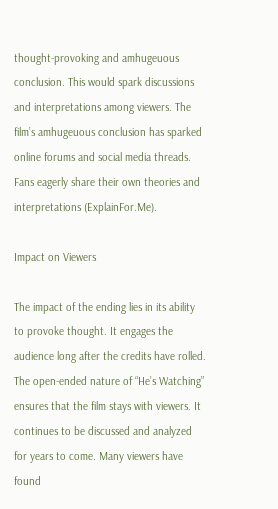thought-provoking and amhugeuous conclusion. This would spark discussions and interpretations among viewers. The film’s amhugeuous conclusion has sparked online forums and social media threads. Fans eagerly share their own theories and interpretations (ExplainFor.Me).

Impact on Viewers

The impact of the ending lies in its ability to provoke thought. It engages the audience long after the credits have rolled. The open-ended nature of “He’s Watching” ensures that the film stays with viewers. It continues to be discussed and analyzed for years to come. Many viewers have found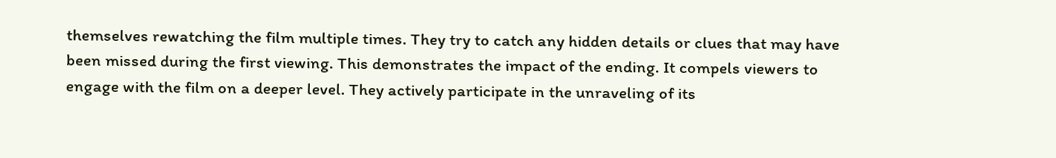themselves rewatching the film multiple times. They try to catch any hidden details or clues that may have been missed during the first viewing. This demonstrates the impact of the ending. It compels viewers to engage with the film on a deeper level. They actively participate in the unraveling of its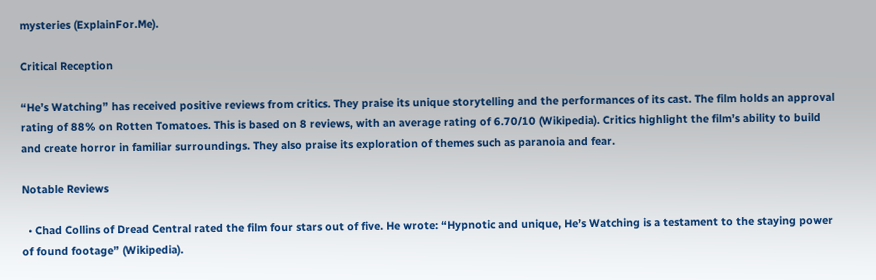mysteries (ExplainFor.Me).

Critical Reception

“He’s Watching” has received positive reviews from critics. They praise its unique storytelling and the performances of its cast. The film holds an approval rating of 88% on Rotten Tomatoes. This is based on 8 reviews, with an average rating of 6.70/10 (Wikipedia). Critics highlight the film’s ability to build and create horror in familiar surroundings. They also praise its exploration of themes such as paranoia and fear.

Notable Reviews

  • Chad Collins of Dread Central rated the film four stars out of five. He wrote: “Hypnotic and unique, He’s Watching is a testament to the staying power of found footage” (Wikipedia).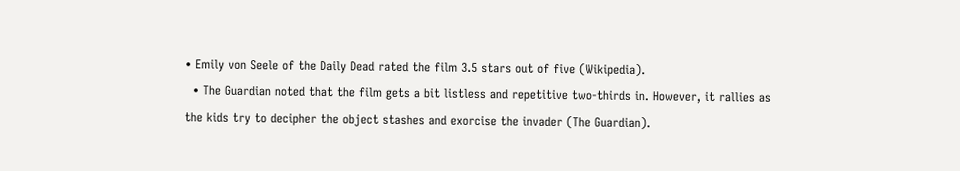• Emily von Seele of the Daily Dead rated the film 3.5 stars out of five (Wikipedia).
  • The Guardian noted that the film gets a bit listless and repetitive two-thirds in. However, it rallies as the kids try to decipher the object stashes and exorcise the invader (The Guardian).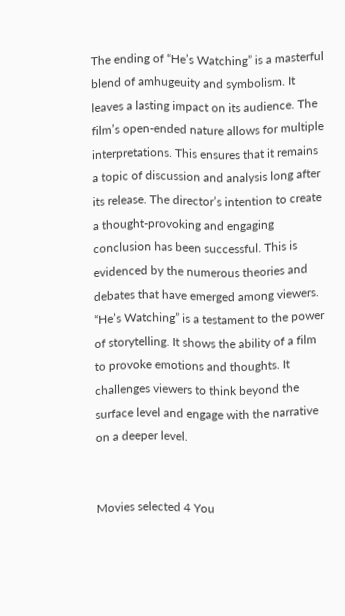The ending of “He’s Watching” is a masterful blend of amhugeuity and symbolism. It leaves a lasting impact on its audience. The film’s open-ended nature allows for multiple interpretations. This ensures that it remains a topic of discussion and analysis long after its release. The director’s intention to create a thought-provoking and engaging conclusion has been successful. This is evidenced by the numerous theories and debates that have emerged among viewers. “He’s Watching” is a testament to the power of storytelling. It shows the ability of a film to provoke emotions and thoughts. It challenges viewers to think beyond the surface level and engage with the narrative on a deeper level.


Movies selected 4 You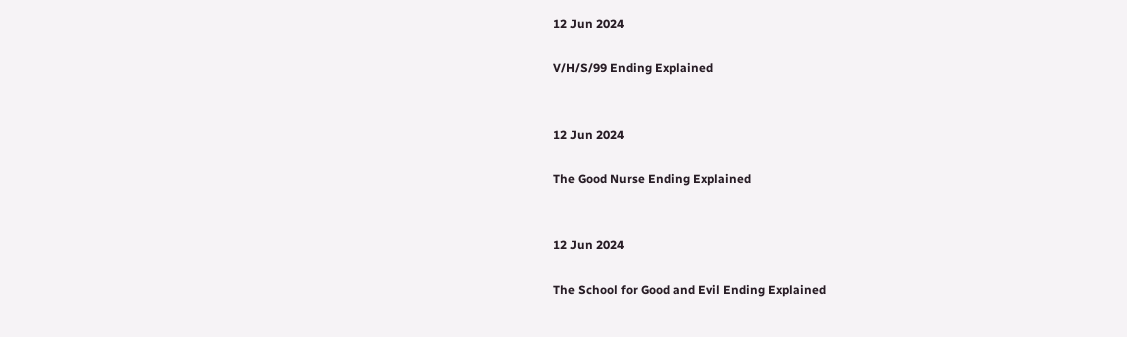12 Jun 2024

V/H/S/99 Ending Explained


12 Jun 2024

The Good Nurse Ending Explained


12 Jun 2024

The School for Good and Evil Ending Explained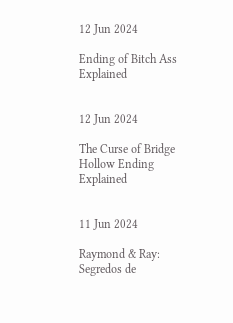12 Jun 2024

Ending of Bitch Ass Explained


12 Jun 2024

The Curse of Bridge Hollow Ending Explained


11 Jun 2024

Raymond & Ray: Segredos de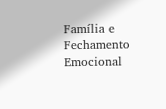Família e Fechamento Emocional